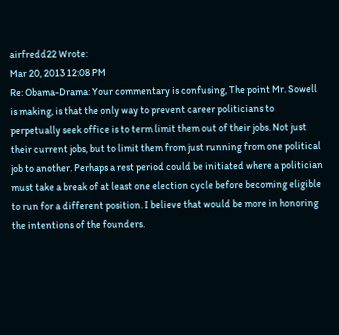airfredd22 Wrote:
Mar 20, 2013 12:08 PM
Re: Obama-Drama: Your commentary is confusing, The point Mr. Sowell is making, is that the only way to prevent career politicians to perpetually seek office is to term limit them out of their jobs. Not just their current jobs, but to limit them from just running from one political job to another. Perhaps a rest period could be initiated where a politician must take a break of at least one election cycle before becoming eligible to run for a different position. I believe that would be more in honoring the intentions of the founders.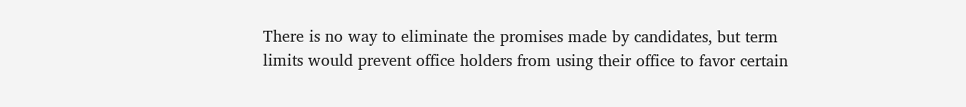There is no way to eliminate the promises made by candidates, but term limits would prevent office holders from using their office to favor certain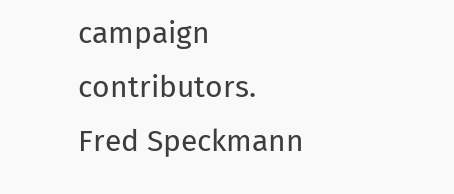campaign contributors. Fred Speckmann